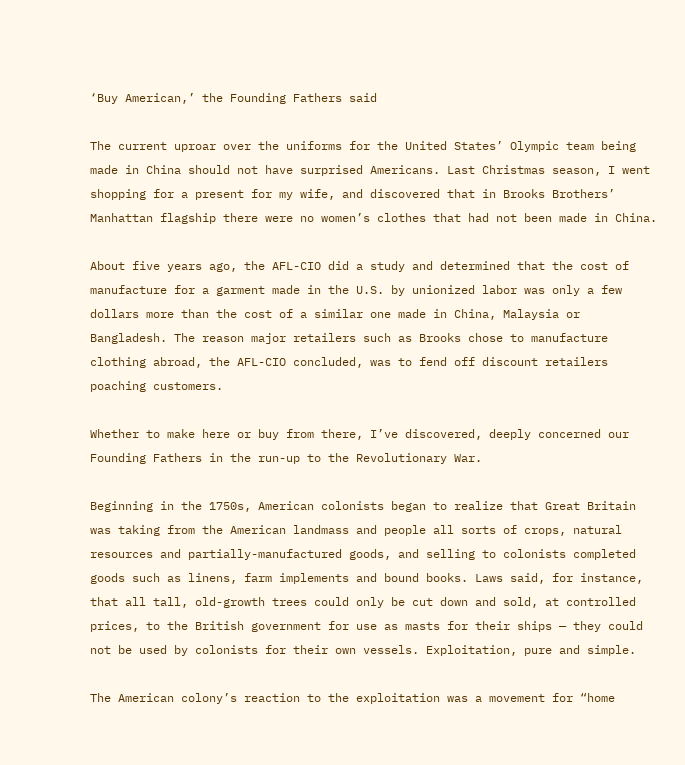‘Buy American,’ the Founding Fathers said

The current uproar over the uniforms for the United States’ Olympic team being made in China should not have surprised Americans. Last Christmas season, I went shopping for a present for my wife, and discovered that in Brooks Brothers’ Manhattan flagship there were no women’s clothes that had not been made in China.

About five years ago, the AFL-CIO did a study and determined that the cost of manufacture for a garment made in the U.S. by unionized labor was only a few dollars more than the cost of a similar one made in China, Malaysia or Bangladesh. The reason major retailers such as Brooks chose to manufacture clothing abroad, the AFL-CIO concluded, was to fend off discount retailers poaching customers.

Whether to make here or buy from there, I’ve discovered, deeply concerned our Founding Fathers in the run-up to the Revolutionary War.

Beginning in the 1750s, American colonists began to realize that Great Britain was taking from the American landmass and people all sorts of crops, natural resources and partially-manufactured goods, and selling to colonists completed goods such as linens, farm implements and bound books. Laws said, for instance, that all tall, old-growth trees could only be cut down and sold, at controlled prices, to the British government for use as masts for their ships — they could not be used by colonists for their own vessels. Exploitation, pure and simple.

The American colony’s reaction to the exploitation was a movement for “home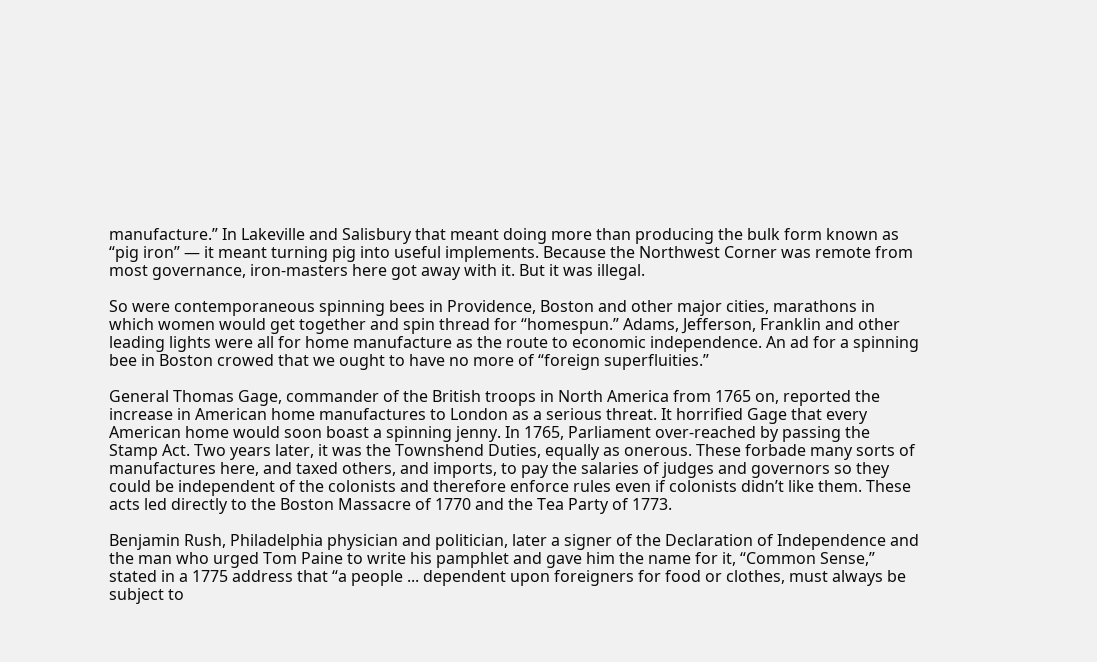manufacture.” In Lakeville and Salisbury that meant doing more than producing the bulk form known as “pig iron” — it meant turning pig into useful implements. Because the Northwest Corner was remote from most governance, iron-masters here got away with it. But it was illegal.

So were contemporaneous spinning bees in Providence, Boston and other major cities, marathons in which women would get together and spin thread for “homespun.” Adams, Jefferson, Franklin and other leading lights were all for home manufacture as the route to economic independence. An ad for a spinning bee in Boston crowed that we ought to have no more of “foreign superfluities.”

General Thomas Gage, commander of the British troops in North America from 1765 on, reported the increase in American home manufactures to London as a serious threat. It horrified Gage that every American home would soon boast a spinning jenny. In 1765, Parliament over-reached by passing the Stamp Act. Two years later, it was the Townshend Duties, equally as onerous. These forbade many sorts of manufactures here, and taxed others, and imports, to pay the salaries of judges and governors so they could be independent of the colonists and therefore enforce rules even if colonists didn’t like them. These acts led directly to the Boston Massacre of 1770 and the Tea Party of 1773.

Benjamin Rush, Philadelphia physician and politician, later a signer of the Declaration of Independence and the man who urged Tom Paine to write his pamphlet and gave him the name for it, “Common Sense,” stated in a 1775 address that “a people ... dependent upon foreigners for food or clothes, must always be subject to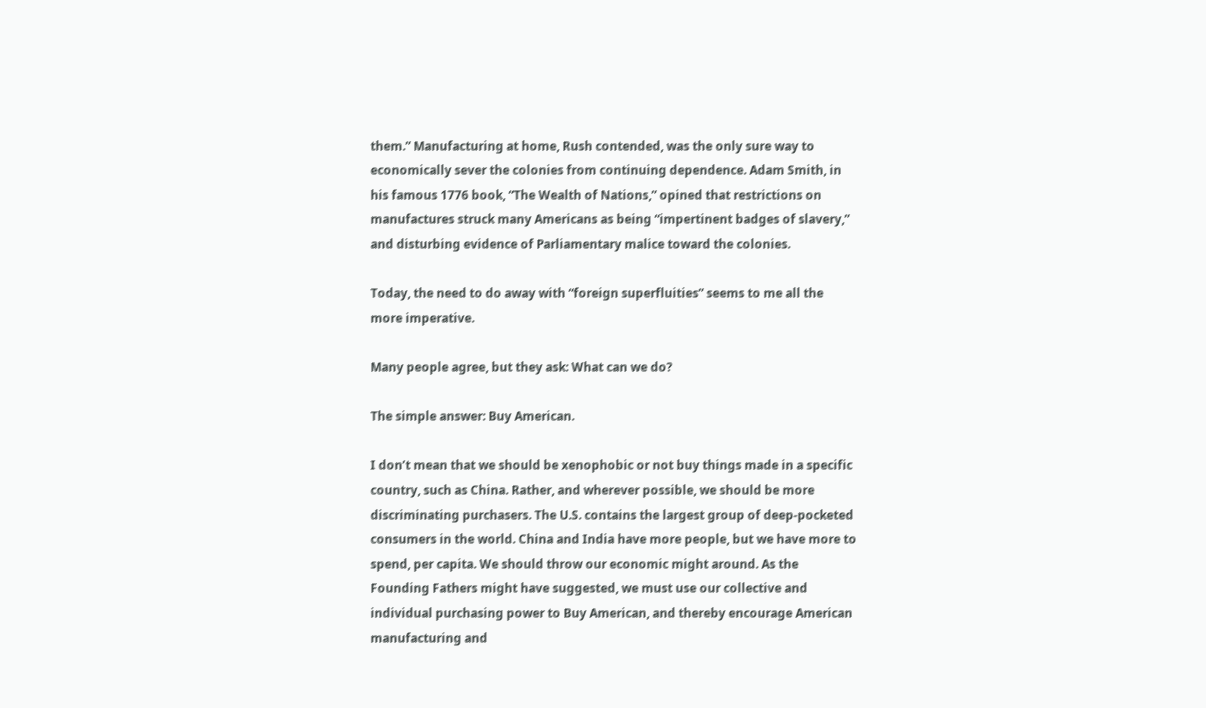them.” Manufacturing at home, Rush contended, was the only sure way to economically sever the colonies from continuing dependence. Adam Smith, in his famous 1776 book, “The Wealth of Nations,” opined that restrictions on manufactures struck many Americans as being “impertinent badges of slavery,” and disturbing evidence of Parliamentary malice toward the colonies.

Today, the need to do away with “foreign superfluities” seems to me all the more imperative.

Many people agree, but they ask: What can we do?

The simple answer: Buy American.

I don’t mean that we should be xenophobic or not buy things made in a specific country, such as China. Rather, and wherever possible, we should be more discriminating purchasers. The U.S. contains the largest group of deep-pocketed consumers in the world. China and India have more people, but we have more to spend, per capita. We should throw our economic might around. As the Founding Fathers might have suggested, we must use our collective and individual purchasing power to Buy American, and thereby encourage American manufacturing and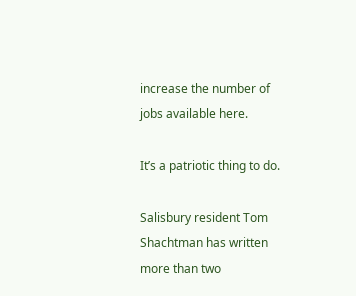increase the number of jobs available here.

It’s a patriotic thing to do.

Salisbury resident Tom Shachtman has written more than two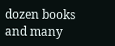dozen books and many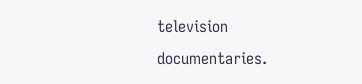television documentaries.